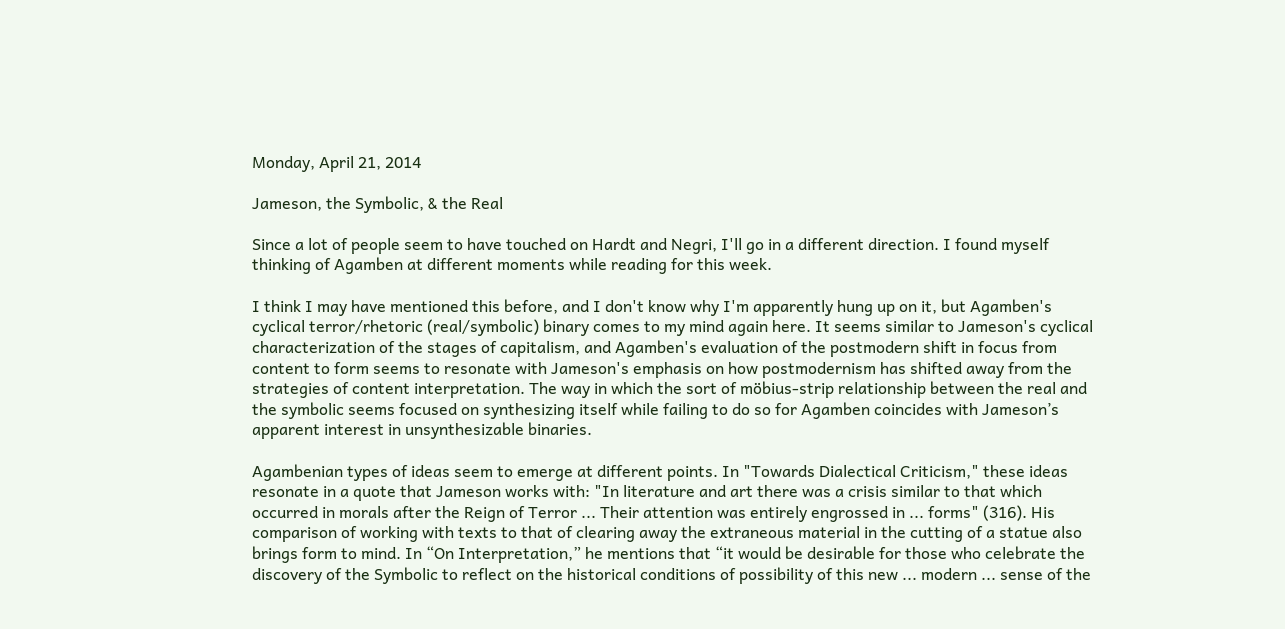Monday, April 21, 2014

Jameson, the Symbolic, & the Real

Since a lot of people seem to have touched on Hardt and Negri, I'll go in a different direction. I found myself thinking of Agamben at different moments while reading for this week.

I think I may have mentioned this before, and I don't know why I'm apparently hung up on it, but Agamben's cyclical terror/rhetoric (real/symbolic) binary comes to my mind again here. It seems similar to Jameson's cyclical characterization of the stages of capitalism, and Agamben's evaluation of the postmodern shift in focus from content to form seems to resonate with Jameson's emphasis on how postmodernism has shifted away from the strategies of content interpretation. The way in which the sort of möbius-strip relationship between the real and the symbolic seems focused on synthesizing itself while failing to do so for Agamben coincides with Jameson’s apparent interest in unsynthesizable binaries.

Agambenian types of ideas seem to emerge at different points. In "Towards Dialectical Criticism," these ideas resonate in a quote that Jameson works with: "In literature and art there was a crisis similar to that which occurred in morals after the Reign of Terror ... Their attention was entirely engrossed in ... forms" (316). His comparison of working with texts to that of clearing away the extraneous material in the cutting of a statue also brings form to mind. In “On Interpretation,” he mentions that “it would be desirable for those who celebrate the discovery of the Symbolic to reflect on the historical conditions of possibility of this new ... modern ... sense of the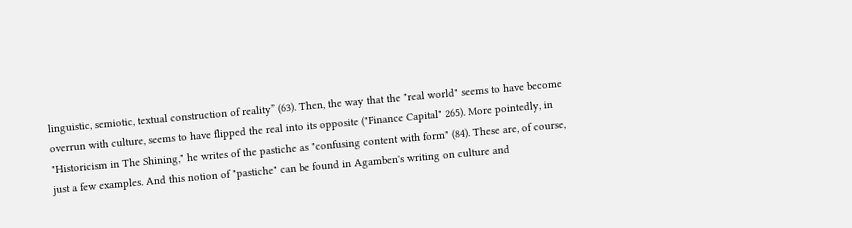linguistic, semiotic, textual construction of reality” (63). Then, the way that the "real world" seems to have become overrun with culture, seems to have flipped the real into its opposite ("Finance Capital" 265). More pointedly, in "Historicism in The Shining," he writes of the pastiche as "confusing content with form" (84). These are, of course, just a few examples. And this notion of "pastiche" can be found in Agamben's writing on culture and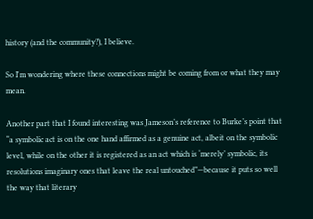history (and the community?), I believe.

So I'm wondering where these connections might be coming from or what they may mean.

Another part that I found interesting was Jameson’s reference to Burke’s point that “a symbolic act is on the one hand affirmed as a genuine act, albeit on the symbolic level, while on the other it is registered as an act which is ‘merely’ symbolic, its resolutions imaginary ones that leave the real untouched”—because it puts so well the way that literary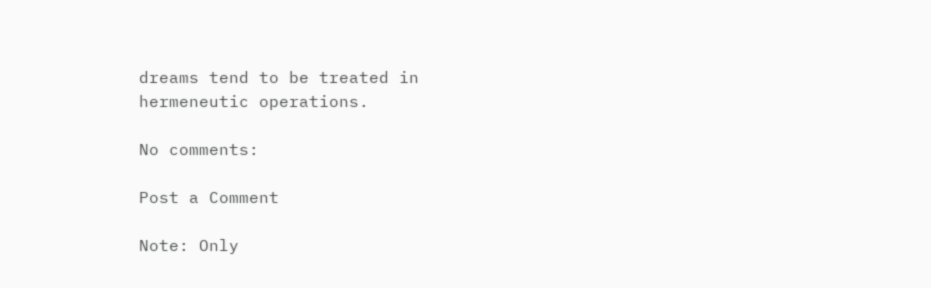dreams tend to be treated in hermeneutic operations.

No comments:

Post a Comment

Note: Only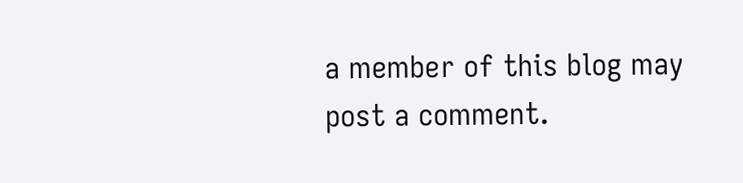a member of this blog may post a comment.